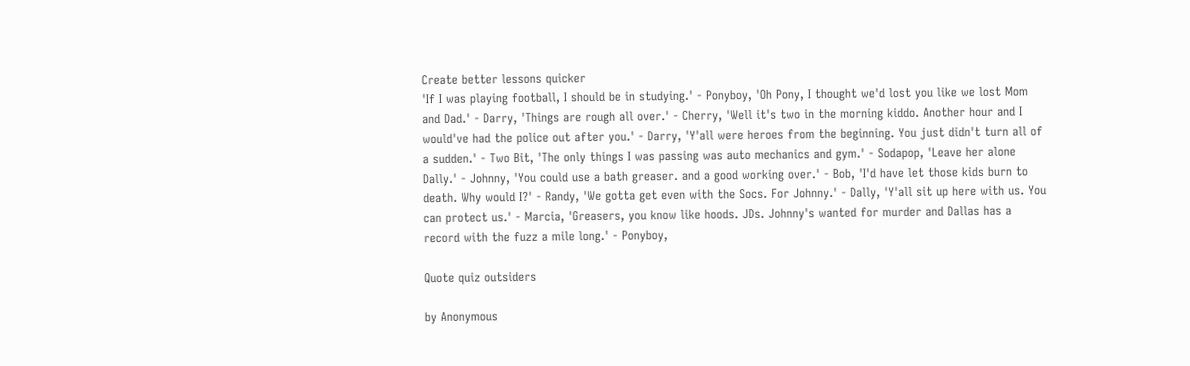Create better lessons quicker
'If I was playing football, I should be in studying.' - Ponyboy, 'Oh Pony, I thought we'd lost you like we lost Mom and Dad.' - Darry, 'Things are rough all over.' - Cherry, 'Well it's two in the morning kiddo. Another hour and I would've had the police out after you.' - Darry, 'Y'all were heroes from the beginning. You just didn't turn all of a sudden.' - Two Bit, 'The only things I was passing was auto mechanics and gym.' - Sodapop, 'Leave her alone Dally.' - Johnny, 'You could use a bath greaser. and a good working over.' - Bob, 'I'd have let those kids burn to death. Why would I?' - Randy, 'We gotta get even with the Socs. For Johnny.' - Dally, 'Y'all sit up here with us. You can protect us.' - Marcia, 'Greasers, you know like hoods. JDs. Johnny's wanted for murder and Dallas has a record with the fuzz a mile long.' - Ponyboy,

Quote quiz outsiders

by Anonymous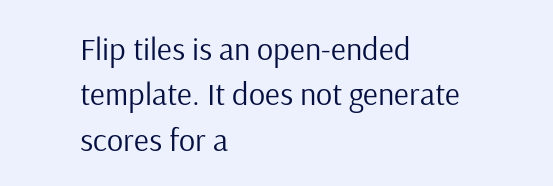Flip tiles is an open-ended template. It does not generate scores for a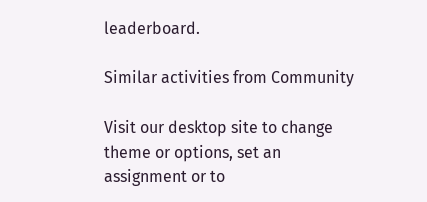leaderboard.

Similar activities from Community

Visit our desktop site to change theme or options, set an assignment or to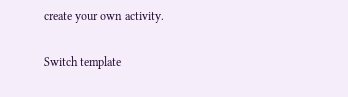create your own activity.

Switch template